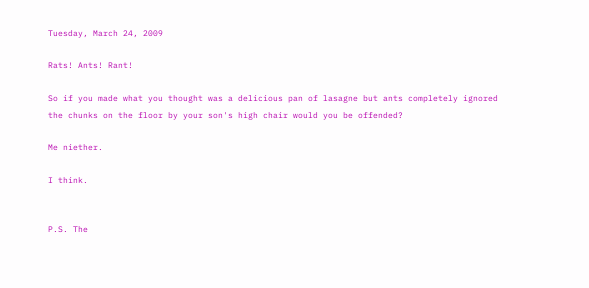Tuesday, March 24, 2009

Rats! Ants! Rant!

So if you made what you thought was a delicious pan of lasagne but ants completely ignored the chunks on the floor by your son's high chair would you be offended?

Me niether.

I think.


P.S. The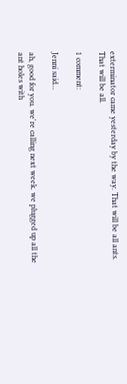exterminator came yesterday by the way. That will be all ants. That will be all.

1 comment:

Jenni said...

ah, good for you. we're calling next week. we plugged up all the ant holes with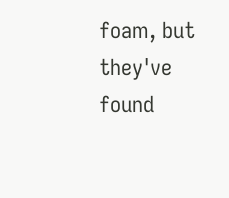foam, but they've found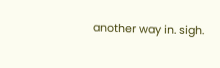another way in. sigh.